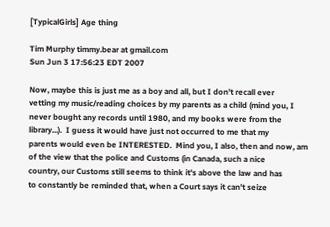[TypicalGirls] Age thing

Tim Murphy timmy.bear at gmail.com
Sun Jun 3 17:56:23 EDT 2007

Now, maybe this is just me as a boy and all, but I don't recall ever
vetting my music/reading choices by my parents as a child (mind you, I
never bought any records until 1980, and my books were from the
library...).  I guess it would have just not occurred to me that my
parents would even be INTERESTED.  Mind you, I also, then and now, am
of the view that the police and Customs (in Canada, such a nice
country, our Customs still seems to think it's above the law and has
to constantly be reminded that, when a Court says it can't seize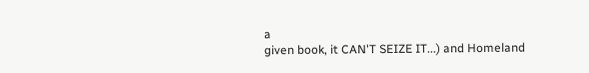a
given book, it CAN'T SEIZE IT...) and Homeland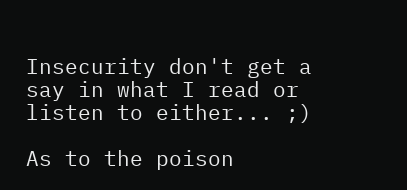Insecurity don't get a
say in what I read or listen to either... ;)

As to the poison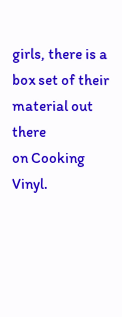girls, there is a box set of their material out there
on Cooking Vinyl.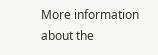More information about the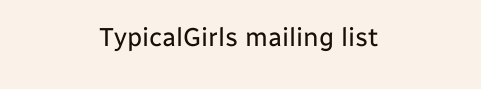TypicalGirls mailing list